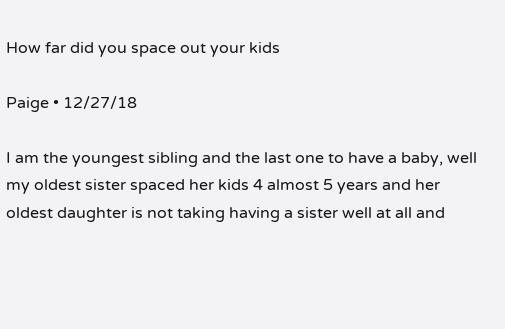How far did you space out your kids

Paige • 12/27/18

I am the youngest sibling and the last one to have a baby, well my oldest sister spaced her kids 4 almost 5 years and her oldest daughter is not taking having a sister well at all and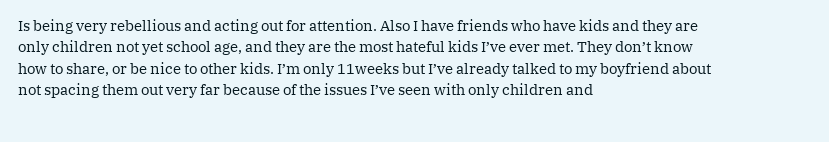Is being very rebellious and acting out for attention. Also I have friends who have kids and they are only children not yet school age, and they are the most hateful kids I’ve ever met. They don’t know how to share, or be nice to other kids. I’m only 11weeks but I’ve already talked to my boyfriend about not spacing them out very far because of the issues I’ve seen with only children and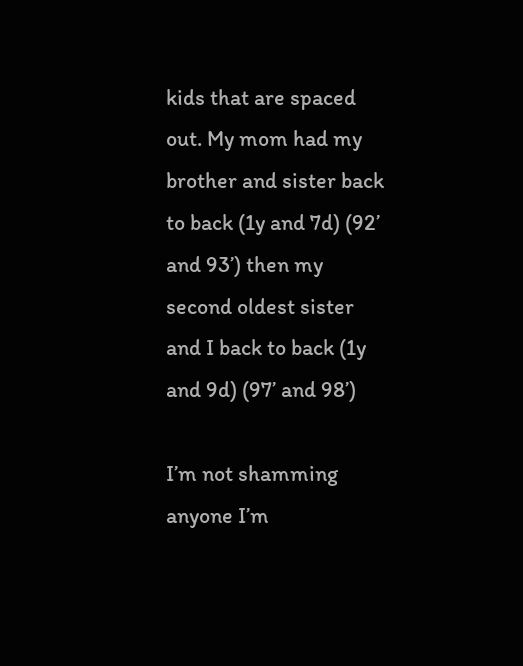kids that are spaced out. My mom had my brother and sister back to back (1y and 7d) (92’ and 93’) then my second oldest sister and I back to back (1y and 9d) (97’ and 98’)

I’m not shamming anyone I’m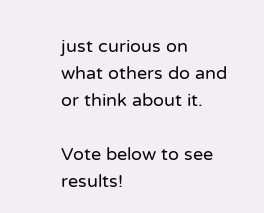just curious on what others do and or think about it.

Vote below to see results!